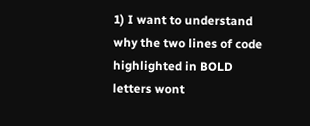1) I want to understand why the two lines of code highlighted in BOLD letters wont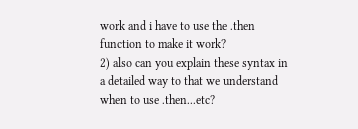work and i have to use the .then function to make it work?
2) also can you explain these syntax in a detailed way to that we understand when to use .then...etc?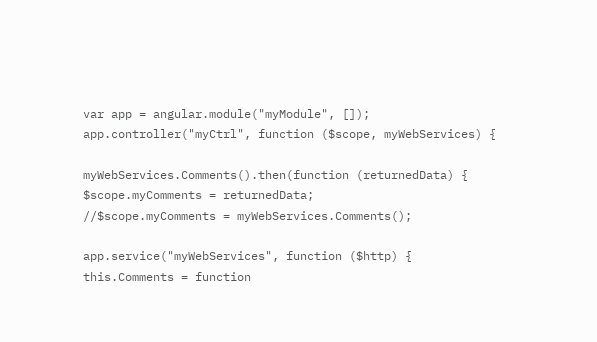var app = angular.module("myModule", []);
app.controller("myCtrl", function ($scope, myWebServices) {

myWebServices.Comments().then(function (returnedData) {
$scope.myComments = returnedData;
//$scope.myComments = myWebServices.Comments();

app.service("myWebServices", function ($http) {
this.Comments = function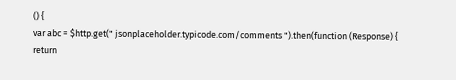() {
var abc = $http.get(" jsonplaceholder.typicode.com/comments ").then(function (Response) {
return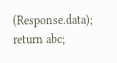(Response.data);
return abc;